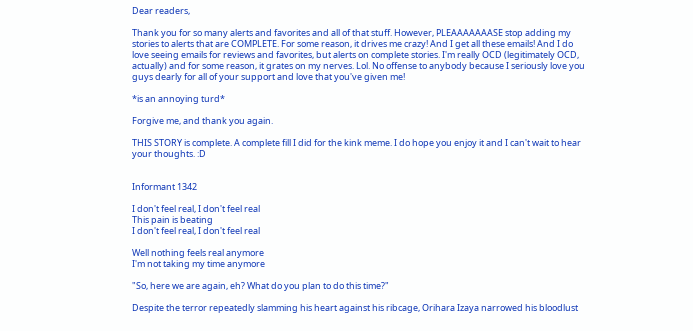Dear readers,

Thank you for so many alerts and favorites and all of that stuff. However, PLEAAAAAAASE stop adding my stories to alerts that are COMPLETE. For some reason, it drives me crazy! And I get all these emails! And I do love seeing emails for reviews and favorites, but alerts on complete stories. I'm really OCD (legitimately OCD, actually) and for some reason, it grates on my nerves. Lol. No offense to anybody because I seriously love you guys dearly for all of your support and love that you've given me!

*is an annoying turd*

Forgive me, and thank you again.

THIS STORY is complete. A complete fill I did for the kink meme. I do hope you enjoy it and I can't wait to hear your thoughts. :D


Informant 1342

I don't feel real, I don't feel real
This pain is beating
I don't feel real, I don't feel real

Well nothing feels real anymore
I'm not taking my time anymore

"So, here we are again, eh? What do you plan to do this time?"

Despite the terror repeatedly slamming his heart against his ribcage, Orihara Izaya narrowed his bloodlust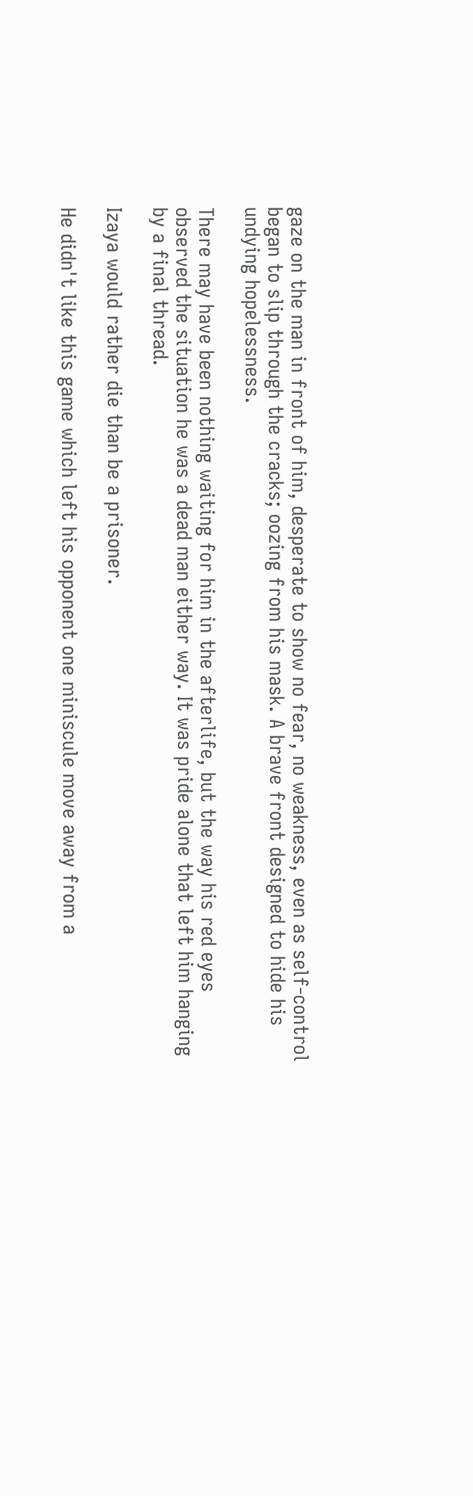gaze on the man in front of him, desperate to show no fear, no weakness, even as self-control began to slip through the cracks; oozing from his mask. A brave front designed to hide his undying hopelessness.

There may have been nothing waiting for him in the afterlife, but the way his red eyes observed the situation he was a dead man either way. It was pride alone that left him hanging by a final thread.

Izaya would rather die than be a prisoner.

He didn't like this game which left his opponent one miniscule move away from a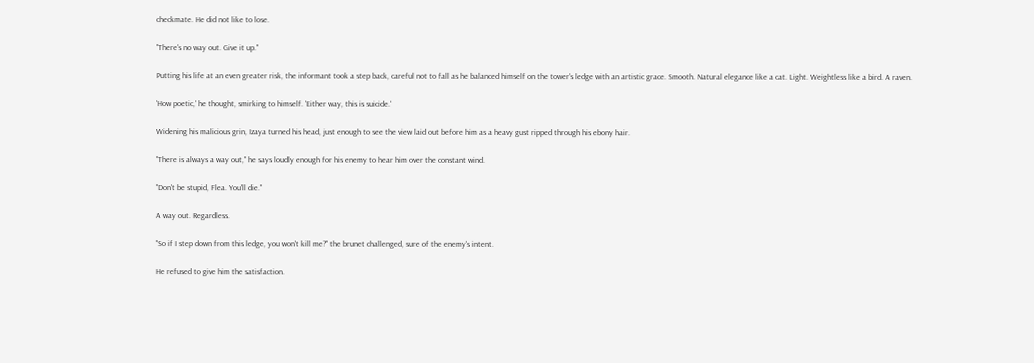checkmate. He did not like to lose.

"There's no way out. Give it up."

Putting his life at an even greater risk, the informant took a step back, careful not to fall as he balanced himself on the tower's ledge with an artistic grace. Smooth. Natural elegance like a cat. Light. Weightless like a bird. A raven.

'How poetic,' he thought, smirking to himself. 'Either way, this is suicide.'

Widening his malicious grin, Izaya turned his head, just enough to see the view laid out before him as a heavy gust ripped through his ebony hair.

"There is always a way out," he says loudly enough for his enemy to hear him over the constant wind.

"Don't be stupid, Flea. You'll die."

A way out. Regardless.

"So if I step down from this ledge, you won't kill me?" the brunet challenged, sure of the enemy's intent.

He refused to give him the satisfaction.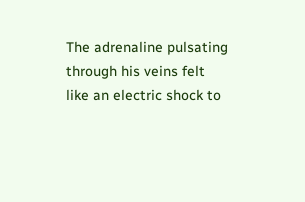The adrenaline pulsating through his veins felt like an electric shock to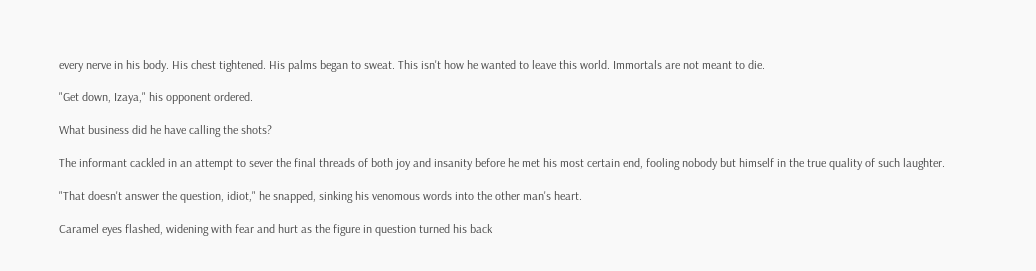every nerve in his body. His chest tightened. His palms began to sweat. This isn't how he wanted to leave this world. Immortals are not meant to die.

"Get down, Izaya," his opponent ordered.

What business did he have calling the shots?

The informant cackled in an attempt to sever the final threads of both joy and insanity before he met his most certain end, fooling nobody but himself in the true quality of such laughter.

"That doesn't answer the question, idiot," he snapped, sinking his venomous words into the other man's heart.

Caramel eyes flashed, widening with fear and hurt as the figure in question turned his back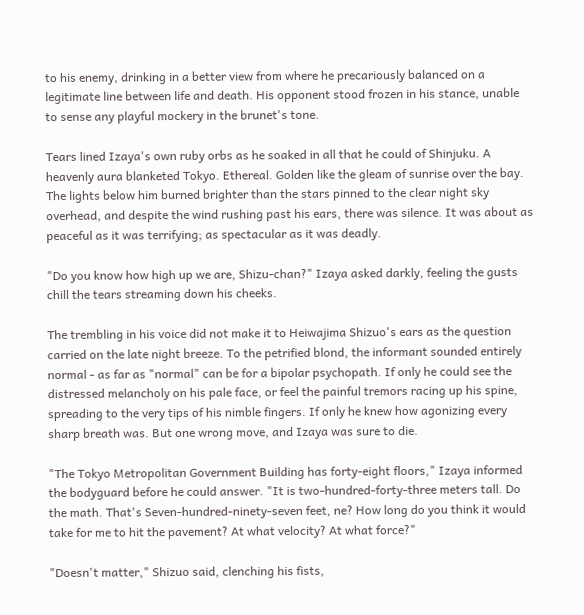to his enemy, drinking in a better view from where he precariously balanced on a legitimate line between life and death. His opponent stood frozen in his stance, unable to sense any playful mockery in the brunet's tone.

Tears lined Izaya's own ruby orbs as he soaked in all that he could of Shinjuku. A heavenly aura blanketed Tokyo. Ethereal. Golden like the gleam of sunrise over the bay. The lights below him burned brighter than the stars pinned to the clear night sky overhead, and despite the wind rushing past his ears, there was silence. It was about as peaceful as it was terrifying; as spectacular as it was deadly.

"Do you know how high up we are, Shizu-chan?" Izaya asked darkly, feeling the gusts chill the tears streaming down his cheeks.

The trembling in his voice did not make it to Heiwajima Shizuo's ears as the question carried on the late night breeze. To the petrified blond, the informant sounded entirely normal - as far as "normal" can be for a bipolar psychopath. If only he could see the distressed melancholy on his pale face, or feel the painful tremors racing up his spine, spreading to the very tips of his nimble fingers. If only he knew how agonizing every sharp breath was. But one wrong move, and Izaya was sure to die.

"The Tokyo Metropolitan Government Building has forty-eight floors," Izaya informed the bodyguard before he could answer. "It is two-hundred-forty-three meters tall. Do the math. That's Seven-hundred-ninety-seven feet, ne? How long do you think it would take for me to hit the pavement? At what velocity? At what force?"

"Doesn't matter," Shizuo said, clenching his fists,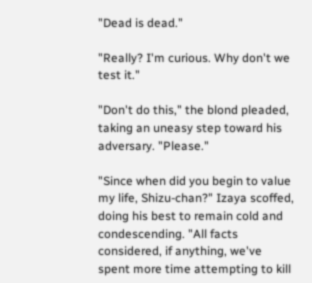"Dead is dead."

"Really? I'm curious. Why don't we test it."

"Don't do this," the blond pleaded, taking an uneasy step toward his adversary. "Please."

"Since when did you begin to value my life, Shizu-chan?" Izaya scoffed, doing his best to remain cold and condescending. "All facts considered, if anything, we've spent more time attempting to kill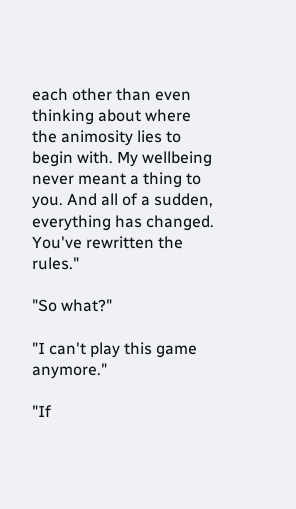each other than even thinking about where the animosity lies to begin with. My wellbeing never meant a thing to you. And all of a sudden, everything has changed. You've rewritten the rules."

"So what?"

"I can't play this game anymore."

"If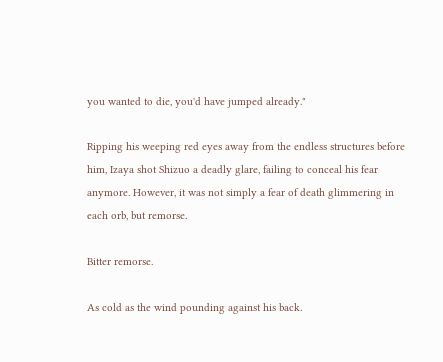you wanted to die, you'd have jumped already."

Ripping his weeping red eyes away from the endless structures before him, Izaya shot Shizuo a deadly glare, failing to conceal his fear anymore. However, it was not simply a fear of death glimmering in each orb, but remorse.

Bitter remorse.

As cold as the wind pounding against his back.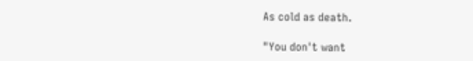As cold as death.

"You don't want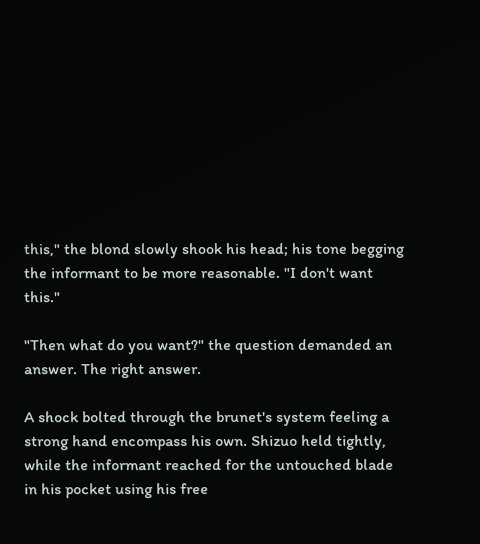this," the blond slowly shook his head; his tone begging the informant to be more reasonable. "I don't want this."

"Then what do you want?" the question demanded an answer. The right answer.

A shock bolted through the brunet's system feeling a strong hand encompass his own. Shizuo held tightly, while the informant reached for the untouched blade in his pocket using his free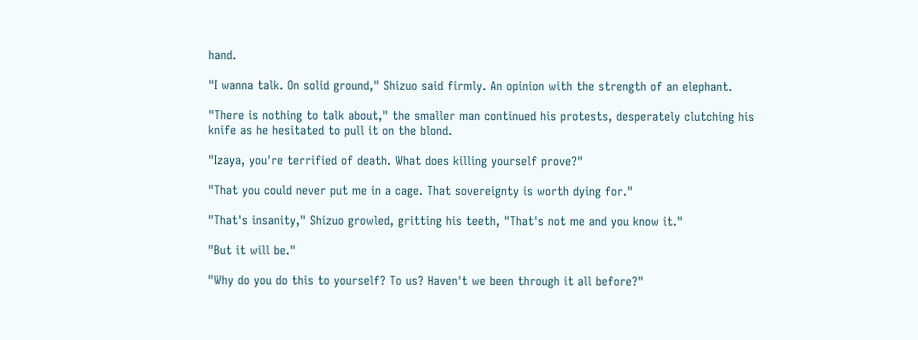hand.

"I wanna talk. On solid ground," Shizuo said firmly. An opinion with the strength of an elephant.

"There is nothing to talk about," the smaller man continued his protests, desperately clutching his knife as he hesitated to pull it on the blond.

"Izaya, you're terrified of death. What does killing yourself prove?"

"That you could never put me in a cage. That sovereignty is worth dying for."

"That's insanity," Shizuo growled, gritting his teeth, "That's not me and you know it."

"But it will be."

"Why do you do this to yourself? To us? Haven't we been through it all before?"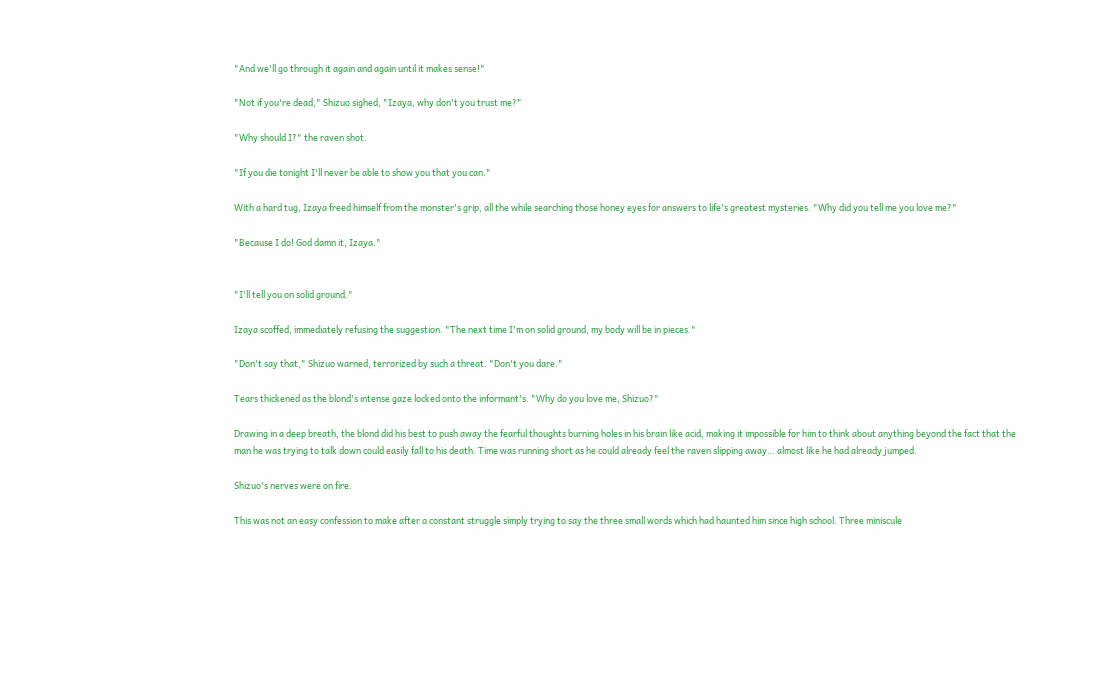"And we'll go through it again and again until it makes sense!"

"Not if you're dead," Shizuo sighed, "Izaya, why don't you trust me?"

"Why should I?" the raven shot.

"If you die tonight I'll never be able to show you that you can."

With a hard tug, Izaya freed himself from the monster's grip, all the while searching those honey eyes for answers to life's greatest mysteries. "Why did you tell me you love me?"

"Because I do! God damn it, Izaya."


"I'll tell you on solid ground."

Izaya scoffed, immediately refusing the suggestion. "The next time I'm on solid ground, my body will be in pieces."

"Don't say that," Shizuo warned, terrorized by such a threat. "Don't you dare."

Tears thickened as the blond's intense gaze locked onto the informant's. "Why do you love me, Shizuo?"

Drawing in a deep breath, the blond did his best to push away the fearful thoughts burning holes in his brain like acid, making it impossible for him to think about anything beyond the fact that the man he was trying to talk down could easily fall to his death. Time was running short as he could already feel the raven slipping away… almost like he had already jumped.

Shizuo's nerves were on fire.

This was not an easy confession to make after a constant struggle simply trying to say the three small words which had haunted him since high school. Three miniscule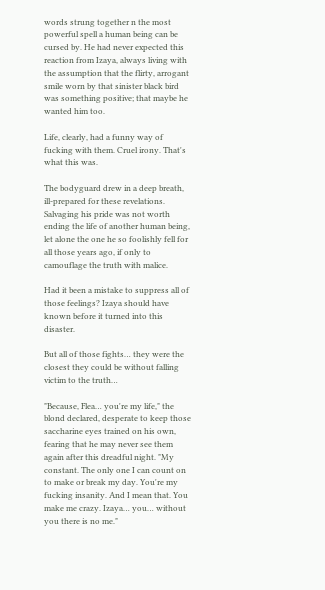words strung together n the most powerful spell a human being can be cursed by. He had never expected this reaction from Izaya, always living with the assumption that the flirty, arrogant smile worn by that sinister black bird was something positive; that maybe he wanted him too.

Life, clearly, had a funny way of fucking with them. Cruel irony. That's what this was.

The bodyguard drew in a deep breath, ill-prepared for these revelations. Salvaging his pride was not worth ending the life of another human being, let alone the one he so foolishly fell for all those years ago, if only to camouflage the truth with malice.

Had it been a mistake to suppress all of those feelings? Izaya should have known before it turned into this disaster.

But all of those fights… they were the closest they could be without falling victim to the truth…

"Because, Flea… you're my life," the blond declared, desperate to keep those saccharine eyes trained on his own, fearing that he may never see them again after this dreadful night. "My constant. The only one I can count on to make or break my day. You're my fucking insanity. And I mean that. You make me crazy. Izaya… you… without you there is no me."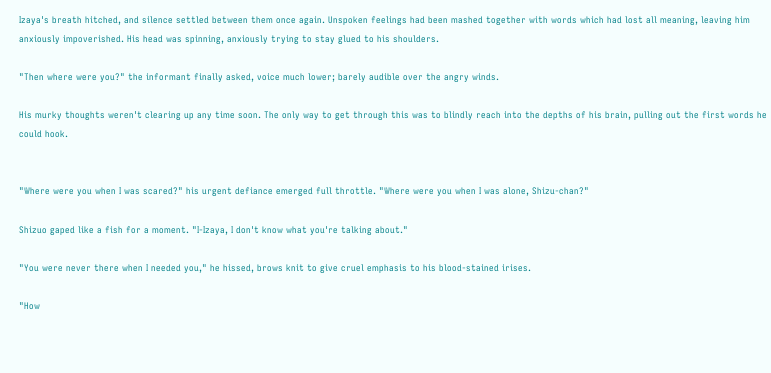Izaya's breath hitched, and silence settled between them once again. Unspoken feelings had been mashed together with words which had lost all meaning, leaving him anxiously impoverished. His head was spinning, anxiously trying to stay glued to his shoulders.

"Then where were you?" the informant finally asked, voice much lower; barely audible over the angry winds.

His murky thoughts weren't clearing up any time soon. The only way to get through this was to blindly reach into the depths of his brain, pulling out the first words he could hook.


"Where were you when I was scared?" his urgent defiance emerged full throttle. "Where were you when I was alone, Shizu-chan?"

Shizuo gaped like a fish for a moment. "I-Izaya, I don't know what you're talking about."

"You were never there when I needed you," he hissed, brows knit to give cruel emphasis to his blood-stained irises.

"How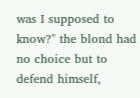was I supposed to know?" the blond had no choice but to defend himself,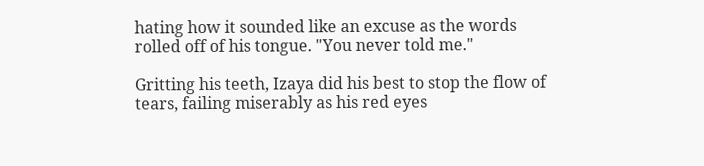hating how it sounded like an excuse as the words rolled off of his tongue. "You never told me."

Gritting his teeth, Izaya did his best to stop the flow of tears, failing miserably as his red eyes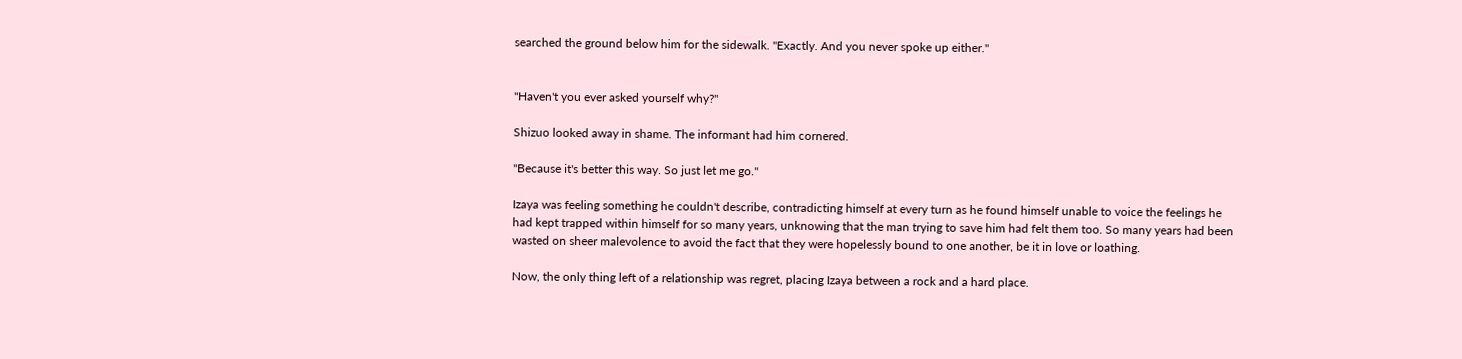searched the ground below him for the sidewalk. "Exactly. And you never spoke up either."


"Haven't you ever asked yourself why?"

Shizuo looked away in shame. The informant had him cornered.

"Because it's better this way. So just let me go."

Izaya was feeling something he couldn't describe, contradicting himself at every turn as he found himself unable to voice the feelings he had kept trapped within himself for so many years, unknowing that the man trying to save him had felt them too. So many years had been wasted on sheer malevolence to avoid the fact that they were hopelessly bound to one another, be it in love or loathing.

Now, the only thing left of a relationship was regret, placing Izaya between a rock and a hard place.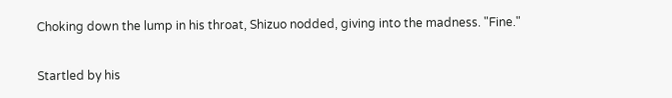Choking down the lump in his throat, Shizuo nodded, giving into the madness. "Fine."

Startled by his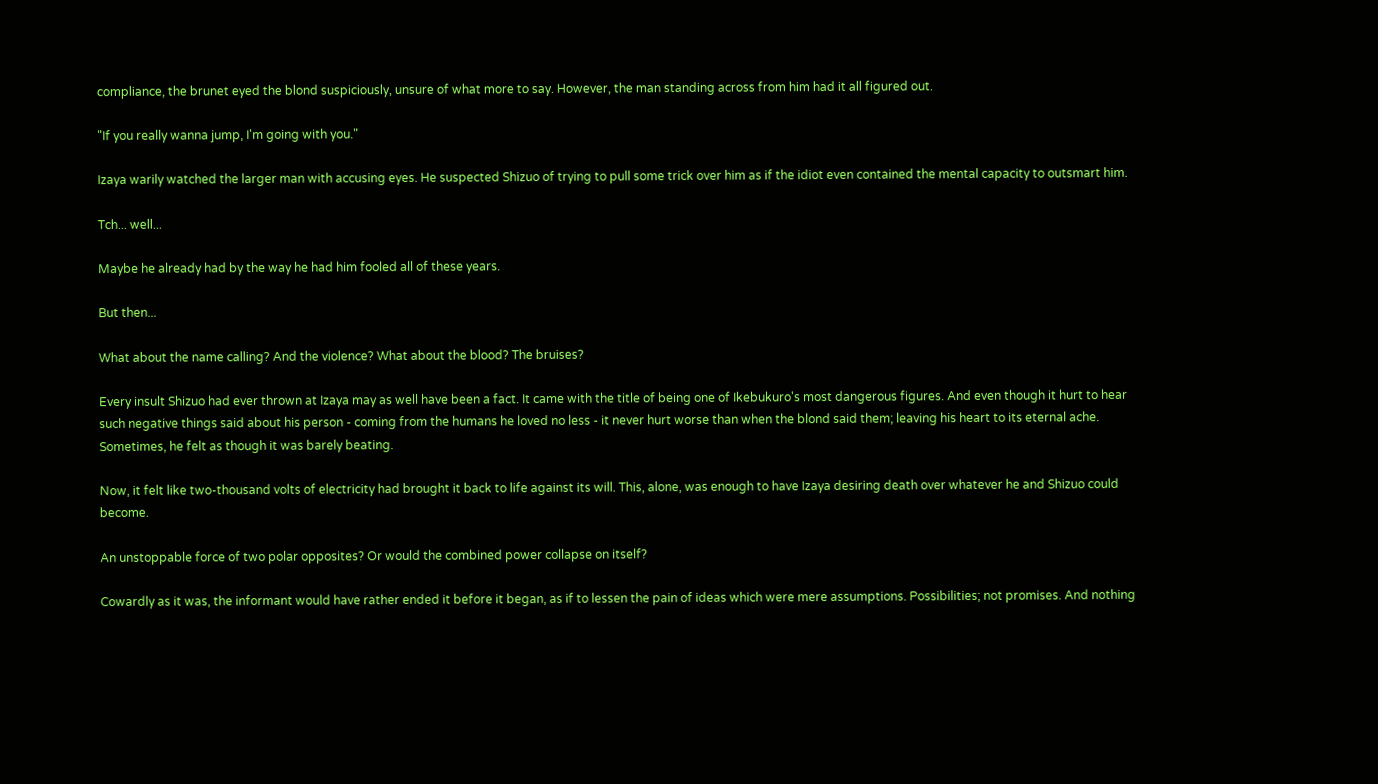compliance, the brunet eyed the blond suspiciously, unsure of what more to say. However, the man standing across from him had it all figured out.

"If you really wanna jump, I'm going with you."

Izaya warily watched the larger man with accusing eyes. He suspected Shizuo of trying to pull some trick over him as if the idiot even contained the mental capacity to outsmart him.

Tch... well...

Maybe he already had by the way he had him fooled all of these years.

But then...

What about the name calling? And the violence? What about the blood? The bruises?

Every insult Shizuo had ever thrown at Izaya may as well have been a fact. It came with the title of being one of Ikebukuro's most dangerous figures. And even though it hurt to hear such negative things said about his person - coming from the humans he loved no less - it never hurt worse than when the blond said them; leaving his heart to its eternal ache. Sometimes, he felt as though it was barely beating.

Now, it felt like two-thousand volts of electricity had brought it back to life against its will. This, alone, was enough to have Izaya desiring death over whatever he and Shizuo could become.

An unstoppable force of two polar opposites? Or would the combined power collapse on itself?

Cowardly as it was, the informant would have rather ended it before it began, as if to lessen the pain of ideas which were mere assumptions. Possibilities; not promises. And nothing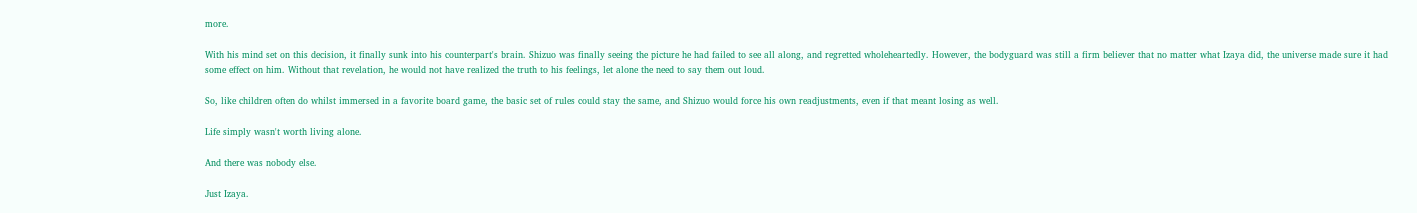more.

With his mind set on this decision, it finally sunk into his counterpart's brain. Shizuo was finally seeing the picture he had failed to see all along, and regretted wholeheartedly. However, the bodyguard was still a firm believer that no matter what Izaya did, the universe made sure it had some effect on him. Without that revelation, he would not have realized the truth to his feelings, let alone the need to say them out loud.

So, like children often do whilst immersed in a favorite board game, the basic set of rules could stay the same, and Shizuo would force his own readjustments, even if that meant losing as well.

Life simply wasn't worth living alone.

And there was nobody else.

Just Izaya.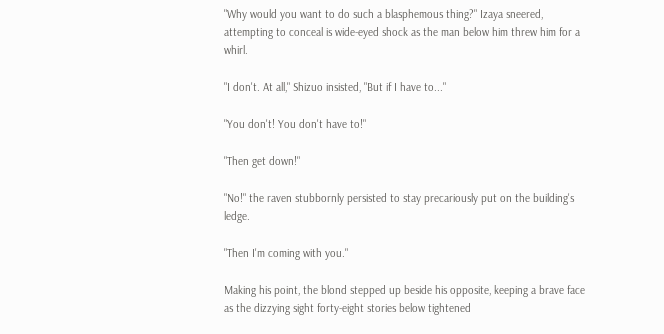"Why would you want to do such a blasphemous thing?" Izaya sneered, attempting to conceal is wide-eyed shock as the man below him threw him for a whirl.

"I don't. At all," Shizuo insisted, "But if I have to..."

"You don't! You don't have to!"

"Then get down!"

"No!" the raven stubbornly persisted to stay precariously put on the building's ledge.

"Then I'm coming with you."

Making his point, the blond stepped up beside his opposite, keeping a brave face as the dizzying sight forty-eight stories below tightened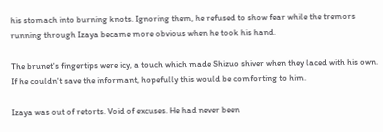his stomach into burning knots. Ignoring them, he refused to show fear while the tremors running through Izaya became more obvious when he took his hand.

The brunet's fingertips were icy, a touch which made Shizuo shiver when they laced with his own. If he couldn't save the informant, hopefully this would be comforting to him.

Izaya was out of retorts. Void of excuses. He had never been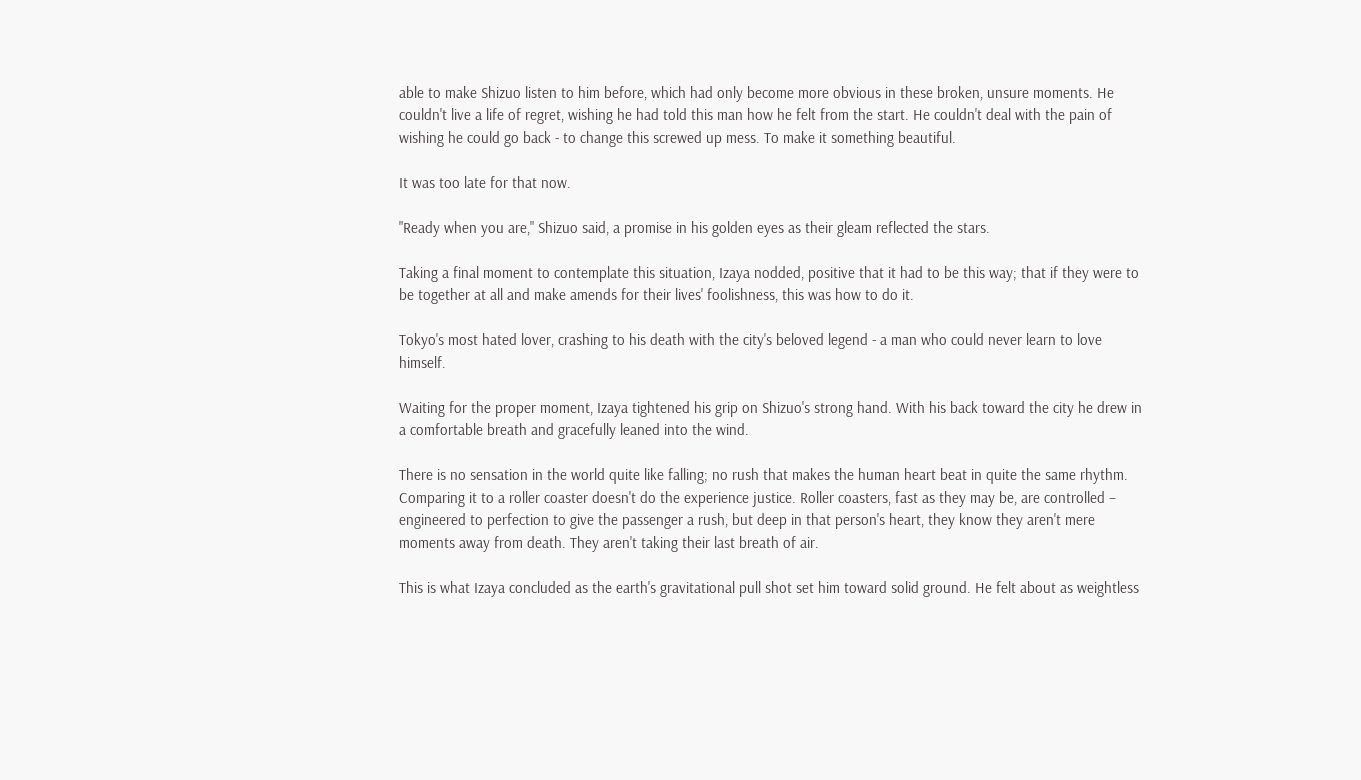able to make Shizuo listen to him before, which had only become more obvious in these broken, unsure moments. He couldn't live a life of regret, wishing he had told this man how he felt from the start. He couldn't deal with the pain of wishing he could go back - to change this screwed up mess. To make it something beautiful.

It was too late for that now.

"Ready when you are," Shizuo said, a promise in his golden eyes as their gleam reflected the stars.

Taking a final moment to contemplate this situation, Izaya nodded, positive that it had to be this way; that if they were to be together at all and make amends for their lives' foolishness, this was how to do it.

Tokyo's most hated lover, crashing to his death with the city's beloved legend - a man who could never learn to love himself.

Waiting for the proper moment, Izaya tightened his grip on Shizuo's strong hand. With his back toward the city he drew in a comfortable breath and gracefully leaned into the wind.

There is no sensation in the world quite like falling; no rush that makes the human heart beat in quite the same rhythm. Comparing it to a roller coaster doesn't do the experience justice. Roller coasters, fast as they may be, are controlled – engineered to perfection to give the passenger a rush, but deep in that person's heart, they know they aren't mere moments away from death. They aren't taking their last breath of air.

This is what Izaya concluded as the earth's gravitational pull shot set him toward solid ground. He felt about as weightless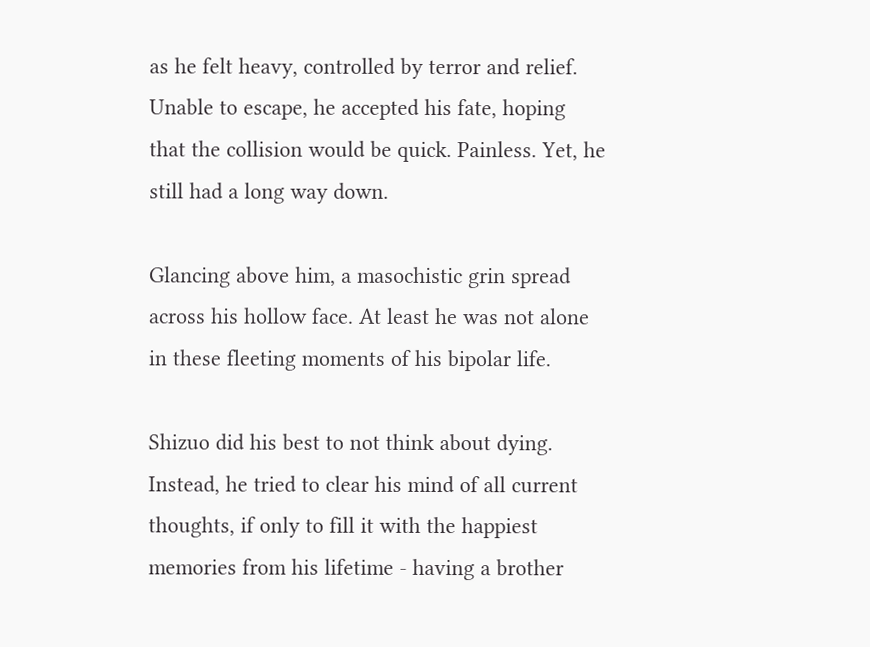as he felt heavy, controlled by terror and relief. Unable to escape, he accepted his fate, hoping that the collision would be quick. Painless. Yet, he still had a long way down.

Glancing above him, a masochistic grin spread across his hollow face. At least he was not alone in these fleeting moments of his bipolar life.

Shizuo did his best to not think about dying. Instead, he tried to clear his mind of all current thoughts, if only to fill it with the happiest memories from his lifetime - having a brother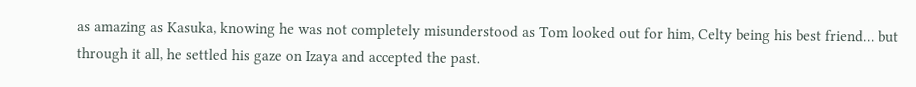as amazing as Kasuka, knowing he was not completely misunderstood as Tom looked out for him, Celty being his best friend… but through it all, he settled his gaze on Izaya and accepted the past.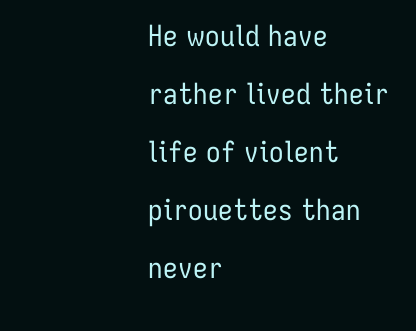He would have rather lived their life of violent pirouettes than never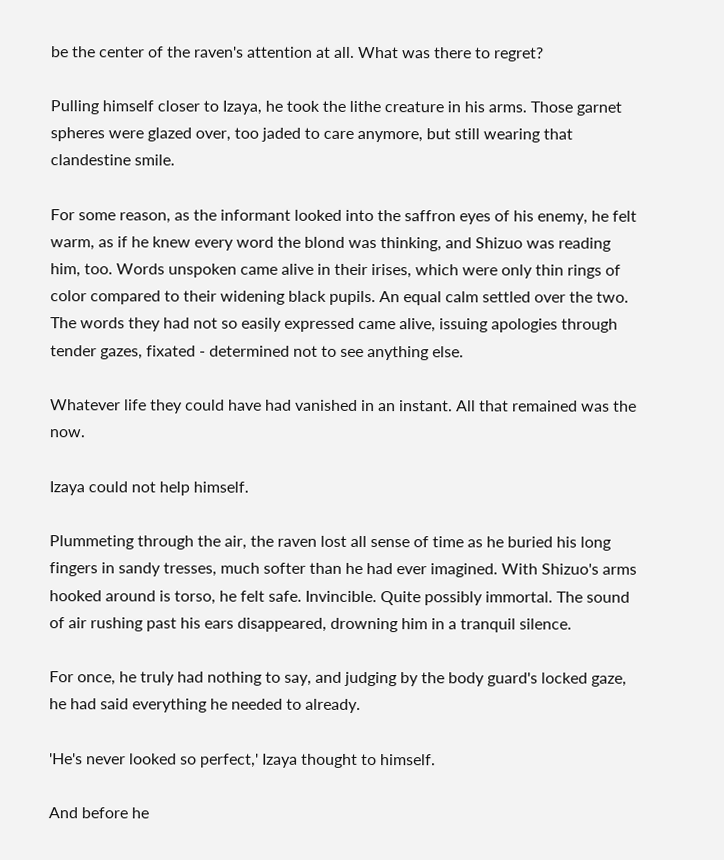be the center of the raven's attention at all. What was there to regret?

Pulling himself closer to Izaya, he took the lithe creature in his arms. Those garnet spheres were glazed over, too jaded to care anymore, but still wearing that clandestine smile.

For some reason, as the informant looked into the saffron eyes of his enemy, he felt warm, as if he knew every word the blond was thinking, and Shizuo was reading him, too. Words unspoken came alive in their irises, which were only thin rings of color compared to their widening black pupils. An equal calm settled over the two. The words they had not so easily expressed came alive, issuing apologies through tender gazes, fixated - determined not to see anything else.

Whatever life they could have had vanished in an instant. All that remained was the now.

Izaya could not help himself.

Plummeting through the air, the raven lost all sense of time as he buried his long fingers in sandy tresses, much softer than he had ever imagined. With Shizuo's arms hooked around is torso, he felt safe. Invincible. Quite possibly immortal. The sound of air rushing past his ears disappeared, drowning him in a tranquil silence.

For once, he truly had nothing to say, and judging by the body guard's locked gaze, he had said everything he needed to already.

'He's never looked so perfect,' Izaya thought to himself.

And before he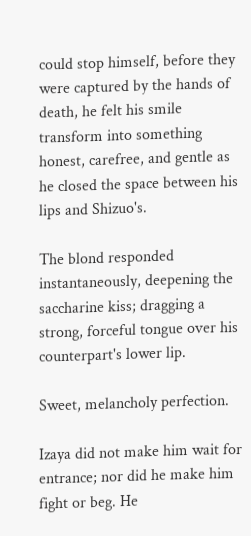could stop himself, before they were captured by the hands of death, he felt his smile transform into something honest, carefree, and gentle as he closed the space between his lips and Shizuo's.

The blond responded instantaneously, deepening the saccharine kiss; dragging a strong, forceful tongue over his counterpart's lower lip.

Sweet, melancholy perfection.

Izaya did not make him wait for entrance; nor did he make him fight or beg. He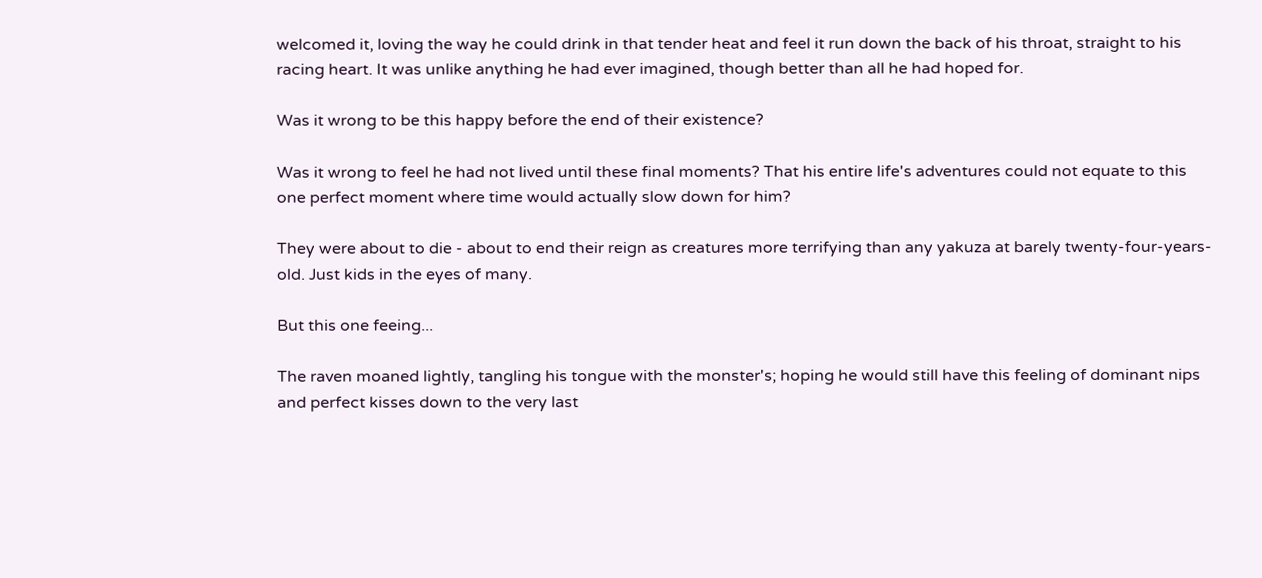welcomed it, loving the way he could drink in that tender heat and feel it run down the back of his throat, straight to his racing heart. It was unlike anything he had ever imagined, though better than all he had hoped for.

Was it wrong to be this happy before the end of their existence?

Was it wrong to feel he had not lived until these final moments? That his entire life's adventures could not equate to this one perfect moment where time would actually slow down for him?

They were about to die - about to end their reign as creatures more terrifying than any yakuza at barely twenty-four-years-old. Just kids in the eyes of many.

But this one feeing...

The raven moaned lightly, tangling his tongue with the monster's; hoping he would still have this feeling of dominant nips and perfect kisses down to the very last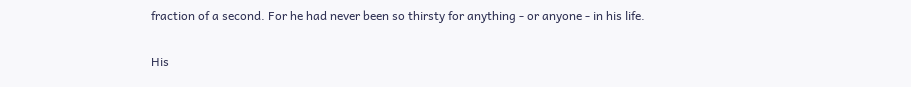fraction of a second. For he had never been so thirsty for anything - or anyone - in his life.

His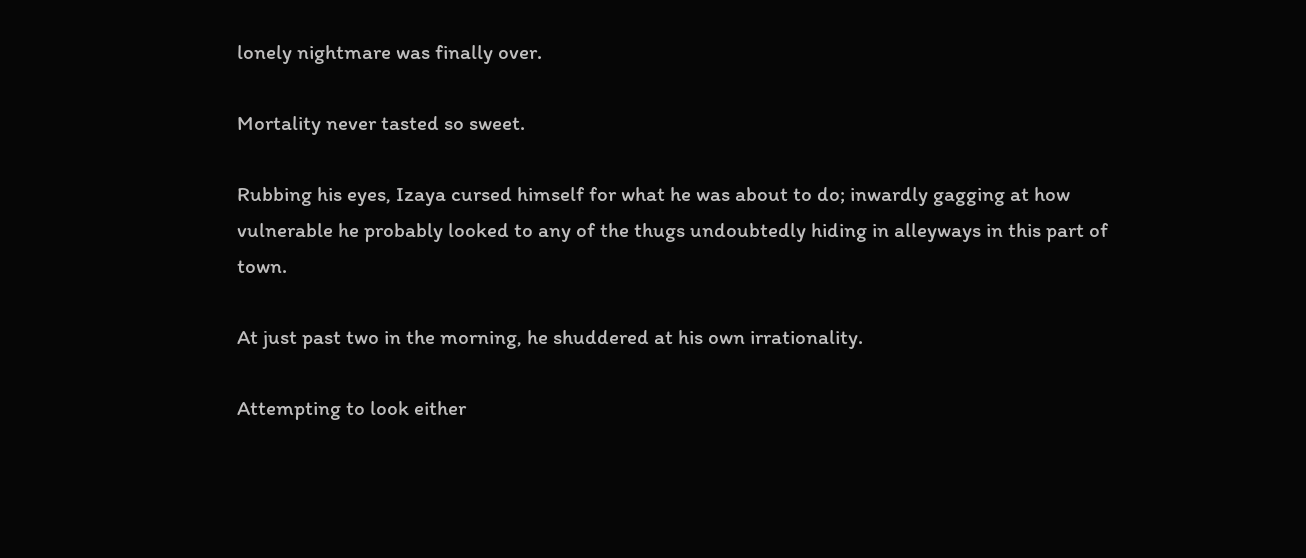lonely nightmare was finally over.

Mortality never tasted so sweet.

Rubbing his eyes, Izaya cursed himself for what he was about to do; inwardly gagging at how vulnerable he probably looked to any of the thugs undoubtedly hiding in alleyways in this part of town.

At just past two in the morning, he shuddered at his own irrationality.

Attempting to look either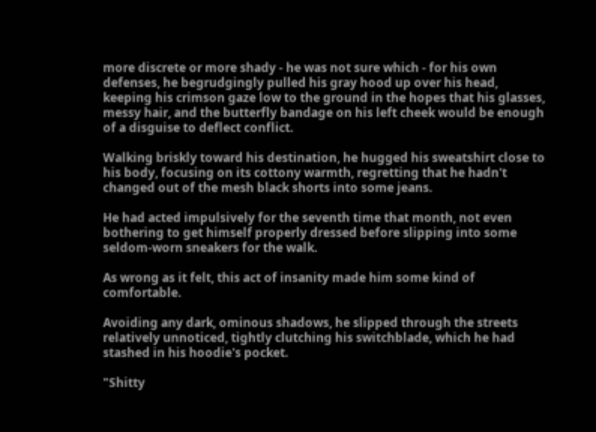more discrete or more shady - he was not sure which - for his own defenses, he begrudgingly pulled his gray hood up over his head, keeping his crimson gaze low to the ground in the hopes that his glasses, messy hair, and the butterfly bandage on his left cheek would be enough of a disguise to deflect conflict.

Walking briskly toward his destination, he hugged his sweatshirt close to his body, focusing on its cottony warmth, regretting that he hadn't changed out of the mesh black shorts into some jeans.

He had acted impulsively for the seventh time that month, not even bothering to get himself properly dressed before slipping into some seldom-worn sneakers for the walk.

As wrong as it felt, this act of insanity made him some kind of comfortable.

Avoiding any dark, ominous shadows, he slipped through the streets relatively unnoticed, tightly clutching his switchblade, which he had stashed in his hoodie's pocket.

"Shitty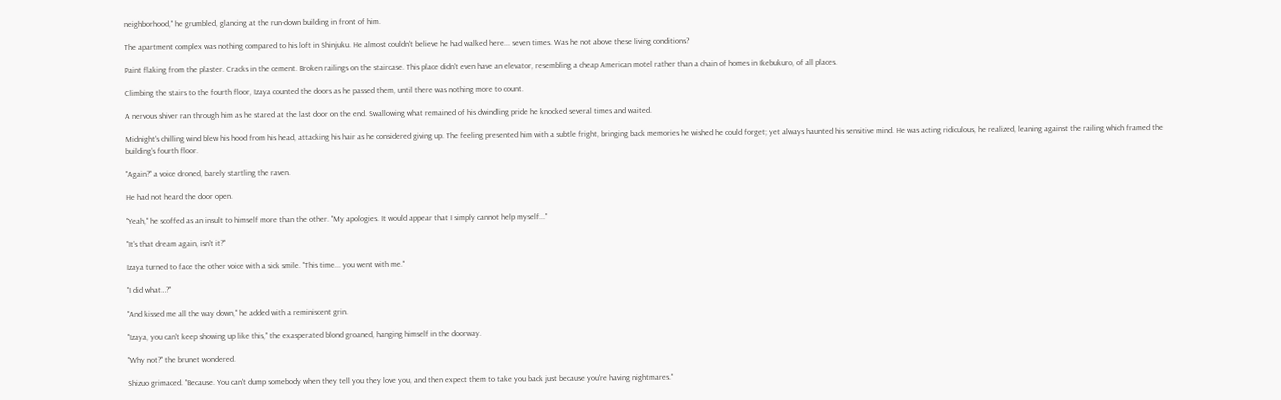neighborhood," he grumbled, glancing at the run-down building in front of him.

The apartment complex was nothing compared to his loft in Shinjuku. He almost couldn't believe he had walked here... seven times. Was he not above these living conditions?

Paint flaking from the plaster. Cracks in the cement. Broken railings on the staircase. This place didn't even have an elevator, resembling a cheap American motel rather than a chain of homes in Ikebukuro, of all places.

Climbing the stairs to the fourth floor, Izaya counted the doors as he passed them, until there was nothing more to count.

A nervous shiver ran through him as he stared at the last door on the end. Swallowing what remained of his dwindling pride he knocked several times and waited.

Midnight's chilling wind blew his hood from his head, attacking his hair as he considered giving up. The feeling presented him with a subtle fright, bringing back memories he wished he could forget; yet always haunted his sensitive mind. He was acting ridiculous, he realized, leaning against the railing which framed the building's fourth floor.

"Again?" a voice droned, barely startling the raven.

He had not heard the door open.

"Yeah," he scoffed as an insult to himself more than the other. "My apologies. It would appear that I simply cannot help myself..."

"It's that dream again, isn't it?"

Izaya turned to face the other voice with a sick smile. "This time... you went with me."

"I did what…?"

"And kissed me all the way down," he added with a reminiscent grin.

"Izaya, you can't keep showing up like this," the exasperated blond groaned, hanging himself in the doorway.

"Why not?" the brunet wondered.

Shizuo grimaced. "Because. You can't dump somebody when they tell you they love you, and then expect them to take you back just because you're having nightmares."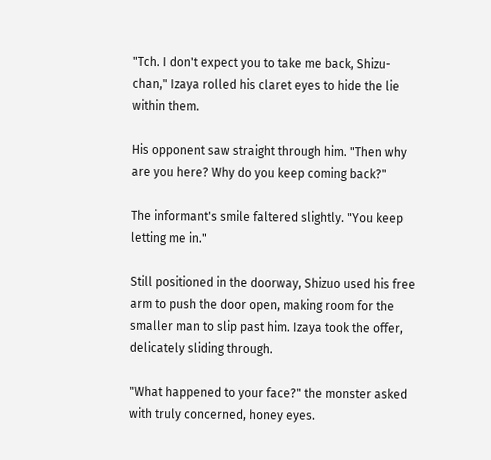"Tch. I don't expect you to take me back, Shizu-chan," Izaya rolled his claret eyes to hide the lie within them.

His opponent saw straight through him. "Then why are you here? Why do you keep coming back?"

The informant's smile faltered slightly. "You keep letting me in."

Still positioned in the doorway, Shizuo used his free arm to push the door open, making room for the smaller man to slip past him. Izaya took the offer, delicately sliding through.

"What happened to your face?" the monster asked with truly concerned, honey eyes.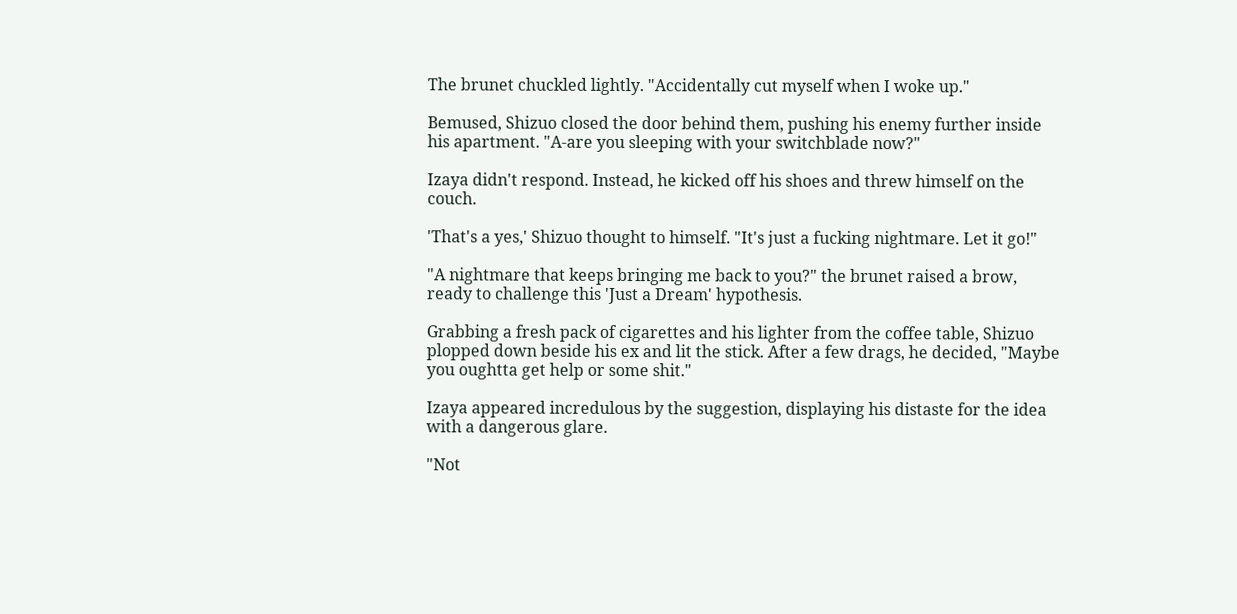The brunet chuckled lightly. "Accidentally cut myself when I woke up."

Bemused, Shizuo closed the door behind them, pushing his enemy further inside his apartment. "A-are you sleeping with your switchblade now?"

Izaya didn't respond. Instead, he kicked off his shoes and threw himself on the couch.

'That's a yes,' Shizuo thought to himself. "It's just a fucking nightmare. Let it go!"

"A nightmare that keeps bringing me back to you?" the brunet raised a brow, ready to challenge this 'Just a Dream' hypothesis.

Grabbing a fresh pack of cigarettes and his lighter from the coffee table, Shizuo plopped down beside his ex and lit the stick. After a few drags, he decided, "Maybe you oughtta get help or some shit."

Izaya appeared incredulous by the suggestion, displaying his distaste for the idea with a dangerous glare.

"Not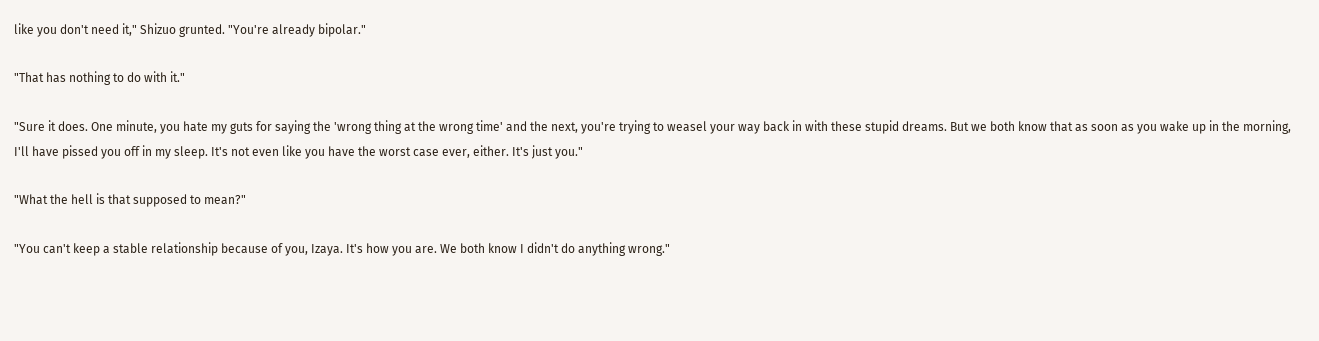like you don't need it," Shizuo grunted. "You're already bipolar."

"That has nothing to do with it."

"Sure it does. One minute, you hate my guts for saying the 'wrong thing at the wrong time' and the next, you're trying to weasel your way back in with these stupid dreams. But we both know that as soon as you wake up in the morning, I'll have pissed you off in my sleep. It's not even like you have the worst case ever, either. It's just you."

"What the hell is that supposed to mean?"

"You can't keep a stable relationship because of you, Izaya. It's how you are. We both know I didn't do anything wrong."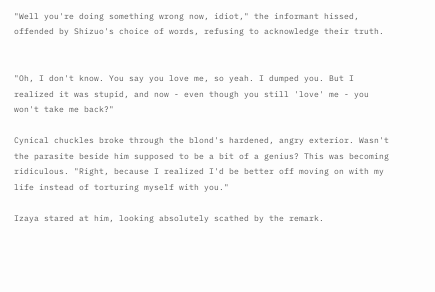"Well you're doing something wrong now, idiot," the informant hissed, offended by Shizuo's choice of words, refusing to acknowledge their truth.


"Oh, I don't know. You say you love me, so yeah. I dumped you. But I realized it was stupid, and now - even though you still 'love' me - you won't take me back?"

Cynical chuckles broke through the blond's hardened, angry exterior. Wasn't the parasite beside him supposed to be a bit of a genius? This was becoming ridiculous. "Right, because I realized I'd be better off moving on with my life instead of torturing myself with you."

Izaya stared at him, looking absolutely scathed by the remark.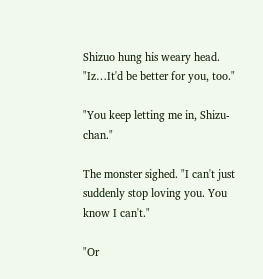Shizuo hung his weary head. "Iz…It'd be better for you, too."

"You keep letting me in, Shizu-chan."

The monster sighed. "I can't just suddenly stop loving you. You know I can't."

"Or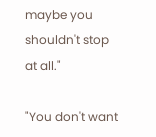maybe you shouldn't stop at all."

"You don't want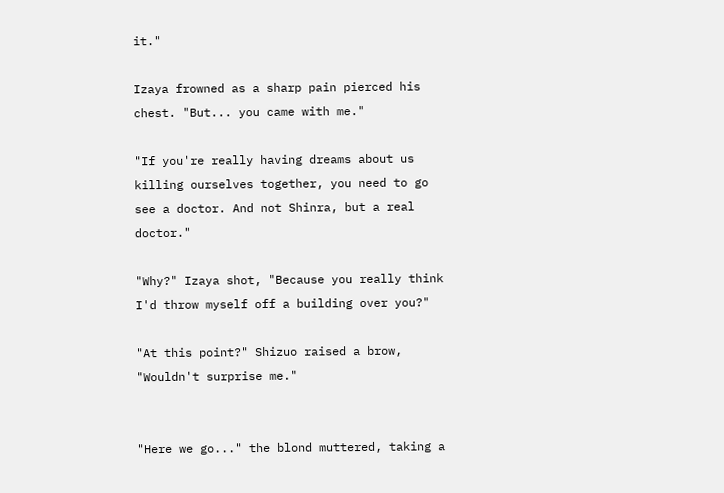it."

Izaya frowned as a sharp pain pierced his chest. "But... you came with me."

"If you're really having dreams about us killing ourselves together, you need to go see a doctor. And not Shinra, but a real doctor."

"Why?" Izaya shot, "Because you really think I'd throw myself off a building over you?"

"At this point?" Shizuo raised a brow, "Wouldn't surprise me."


"Here we go..." the blond muttered, taking a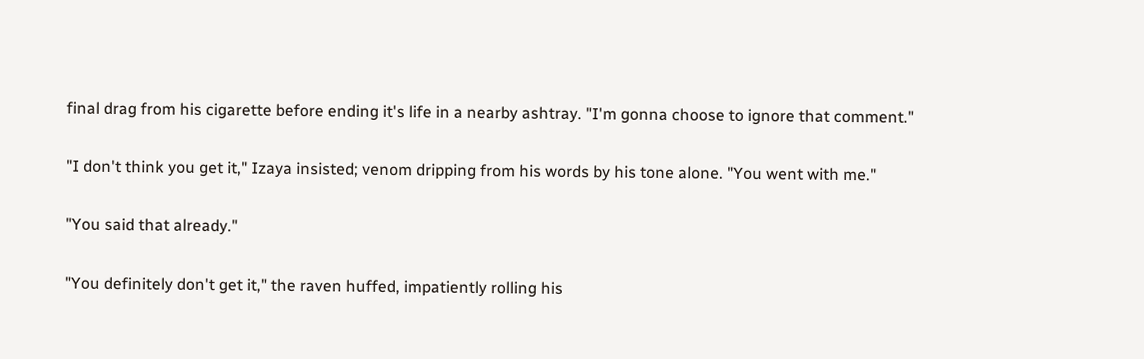final drag from his cigarette before ending it's life in a nearby ashtray. "I'm gonna choose to ignore that comment."

"I don't think you get it," Izaya insisted; venom dripping from his words by his tone alone. "You went with me."

"You said that already."

"You definitely don't get it," the raven huffed, impatiently rolling his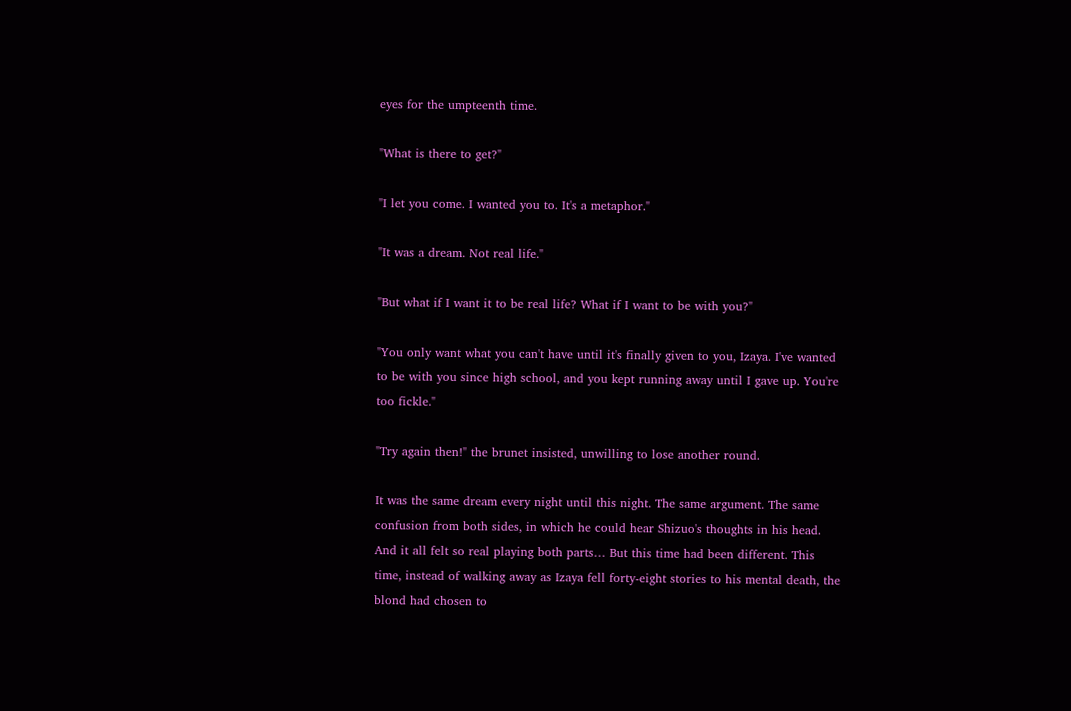eyes for the umpteenth time.

"What is there to get?"

"I let you come. I wanted you to. It's a metaphor."

"It was a dream. Not real life."

"But what if I want it to be real life? What if I want to be with you?"

"You only want what you can't have until it's finally given to you, Izaya. I've wanted to be with you since high school, and you kept running away until I gave up. You're too fickle."

"Try again then!" the brunet insisted, unwilling to lose another round.

It was the same dream every night until this night. The same argument. The same confusion from both sides, in which he could hear Shizuo's thoughts in his head. And it all felt so real playing both parts… But this time had been different. This time, instead of walking away as Izaya fell forty-eight stories to his mental death, the blond had chosen to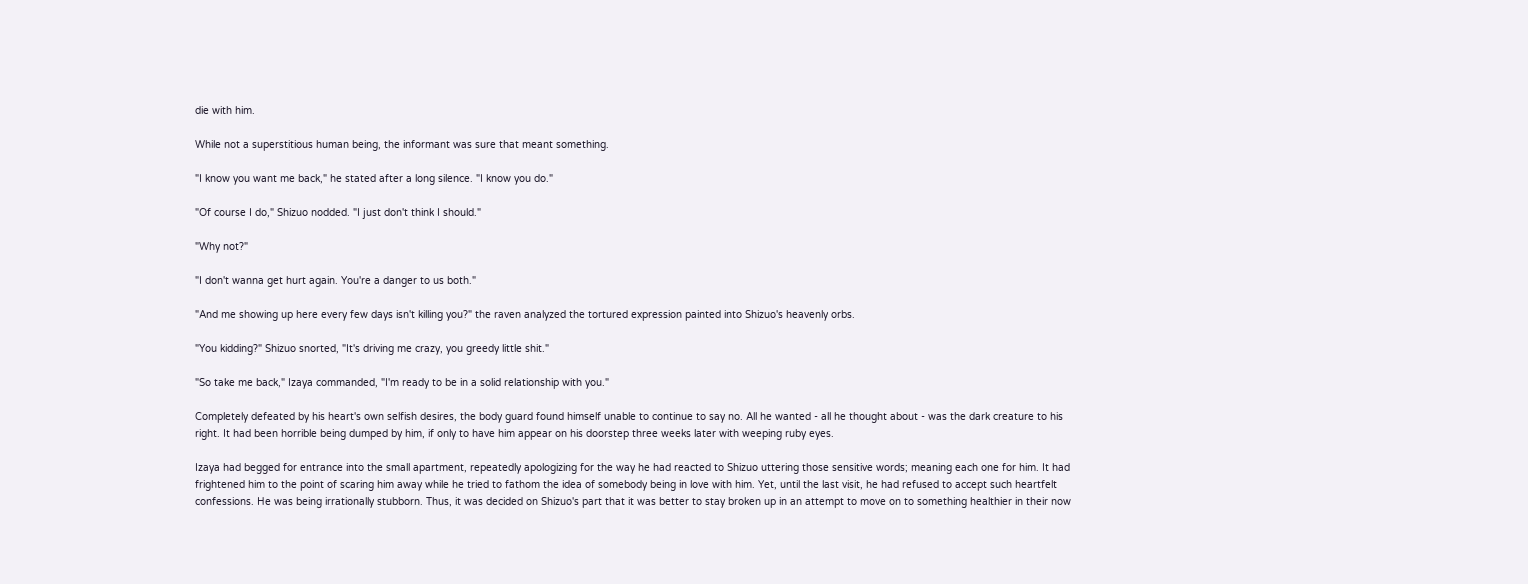die with him.

While not a superstitious human being, the informant was sure that meant something.

"I know you want me back," he stated after a long silence. "I know you do."

"Of course I do," Shizuo nodded. "I just don't think I should."

"Why not?"

"I don't wanna get hurt again. You're a danger to us both."

"And me showing up here every few days isn't killing you?" the raven analyzed the tortured expression painted into Shizuo's heavenly orbs.

"You kidding?" Shizuo snorted, "It's driving me crazy, you greedy little shit."

"So take me back," Izaya commanded, "I'm ready to be in a solid relationship with you."

Completely defeated by his heart's own selfish desires, the body guard found himself unable to continue to say no. All he wanted - all he thought about - was the dark creature to his right. It had been horrible being dumped by him, if only to have him appear on his doorstep three weeks later with weeping ruby eyes.

Izaya had begged for entrance into the small apartment, repeatedly apologizing for the way he had reacted to Shizuo uttering those sensitive words; meaning each one for him. It had frightened him to the point of scaring him away while he tried to fathom the idea of somebody being in love with him. Yet, until the last visit, he had refused to accept such heartfelt confessions. He was being irrationally stubborn. Thus, it was decided on Shizuo's part that it was better to stay broken up in an attempt to move on to something healthier in their now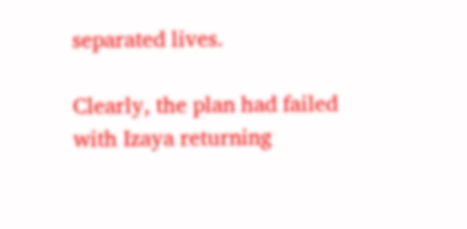separated lives.

Clearly, the plan had failed with Izaya returning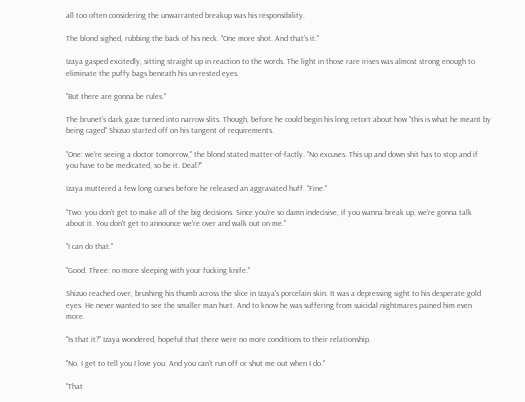all too often considering the unwarranted breakup was his responsibility.

The blond sighed, rubbing the back of his neck. "One more shot. And that's it."

Izaya gasped excitedly, sitting straight up in reaction to the words. The light in those rare irises was almost strong enough to eliminate the puffy bags beneath his un-rested eyes.

"But there are gonna be rules."

The brunet's dark gaze turned into narrow slits. Though, before he could begin his long retort about how "this is what he meant by being caged" Shizuo started off on his tangent of requirements.

"One: we're seeing a doctor tomorrow," the blond stated matter-of-factly. "No excuses. This up and down shit has to stop and if you have to be medicated, so be it. Deal?"

Izaya muttered a few long curses before he released an aggravated huff. "Fine."

"Two: you don't get to make all of the big decisions. Since you're so damn indecisive, if you wanna break up, we're gonna talk about it. You don't get to announce we're over and walk out on me."

"I can do that."

"Good. Three: no more sleeping with your fucking knife."

Shizuo reached over, brushing his thumb across the slice in Izaya's porcelain skin. It was a depressing sight to his desperate gold eyes. He never wanted to see the smaller man hurt. And to know he was suffering from suicidal nightmares pained him even more.

"Is that it?" Izaya wondered, hopeful that there were no more conditions to their relationship.

"No. I get to tell you I love you. And you can't run off or shut me out when I do."

"That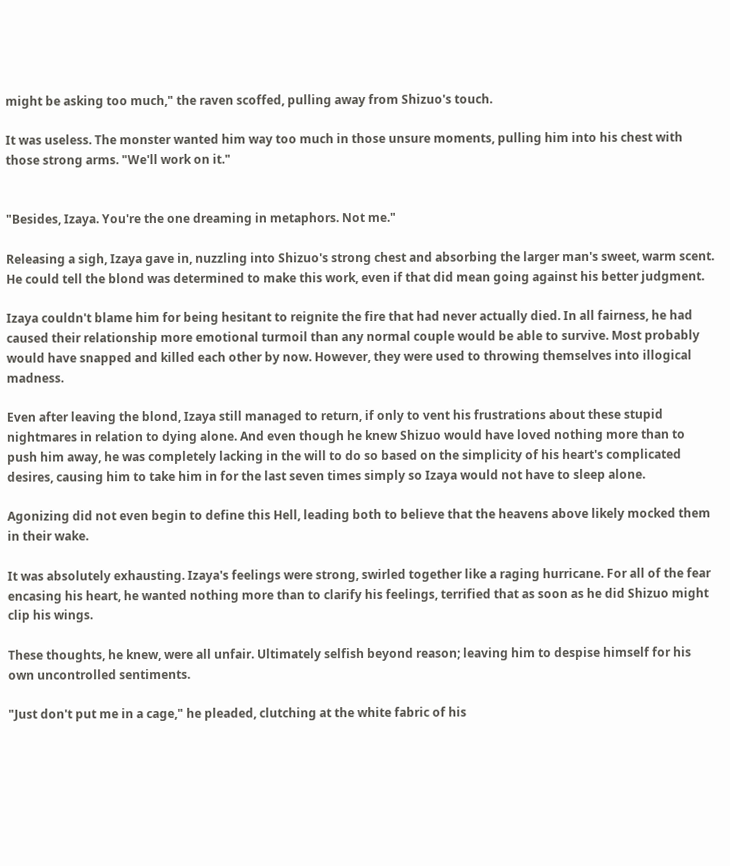might be asking too much," the raven scoffed, pulling away from Shizuo's touch.

It was useless. The monster wanted him way too much in those unsure moments, pulling him into his chest with those strong arms. "We'll work on it."


"Besides, Izaya. You're the one dreaming in metaphors. Not me."

Releasing a sigh, Izaya gave in, nuzzling into Shizuo's strong chest and absorbing the larger man's sweet, warm scent. He could tell the blond was determined to make this work, even if that did mean going against his better judgment.

Izaya couldn't blame him for being hesitant to reignite the fire that had never actually died. In all fairness, he had caused their relationship more emotional turmoil than any normal couple would be able to survive. Most probably would have snapped and killed each other by now. However, they were used to throwing themselves into illogical madness.

Even after leaving the blond, Izaya still managed to return, if only to vent his frustrations about these stupid nightmares in relation to dying alone. And even though he knew Shizuo would have loved nothing more than to push him away, he was completely lacking in the will to do so based on the simplicity of his heart's complicated desires, causing him to take him in for the last seven times simply so Izaya would not have to sleep alone.

Agonizing did not even begin to define this Hell, leading both to believe that the heavens above likely mocked them in their wake.

It was absolutely exhausting. Izaya's feelings were strong, swirled together like a raging hurricane. For all of the fear encasing his heart, he wanted nothing more than to clarify his feelings, terrified that as soon as he did Shizuo might clip his wings.

These thoughts, he knew, were all unfair. Ultimately selfish beyond reason; leaving him to despise himself for his own uncontrolled sentiments.

"Just don't put me in a cage," he pleaded, clutching at the white fabric of his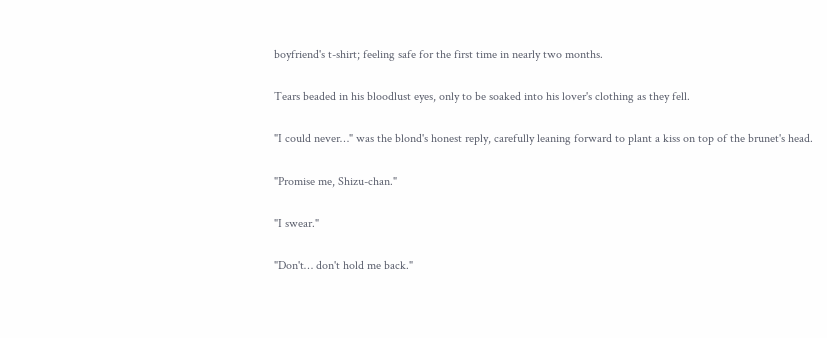boyfriend's t-shirt; feeling safe for the first time in nearly two months.

Tears beaded in his bloodlust eyes, only to be soaked into his lover's clothing as they fell.

"I could never…" was the blond's honest reply, carefully leaning forward to plant a kiss on top of the brunet's head.

"Promise me, Shizu-chan."

"I swear."

"Don't… don't hold me back."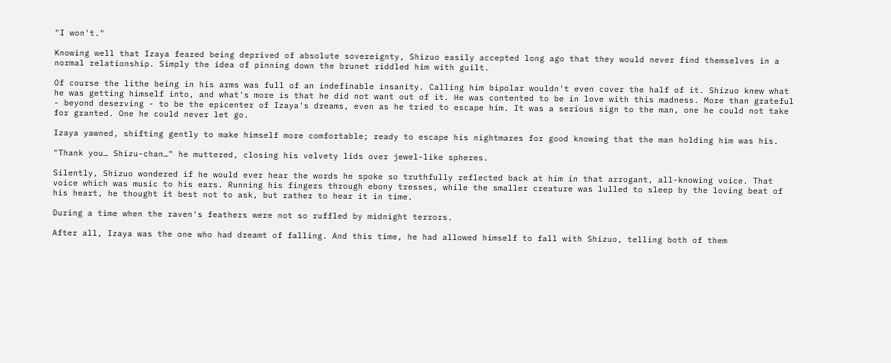"I won't."

Knowing well that Izaya feared being deprived of absolute sovereignty, Shizuo easily accepted long ago that they would never find themselves in a normal relationship. Simply the idea of pinning down the brunet riddled him with guilt.

Of course the lithe being in his arms was full of an indefinable insanity. Calling him bipolar wouldn't even cover the half of it. Shizuo knew what he was getting himself into, and what's more is that he did not want out of it. He was contented to be in love with this madness. More than grateful - beyond deserving - to be the epicenter of Izaya's dreams, even as he tried to escape him. It was a serious sign to the man, one he could not take for granted. One he could never let go.

Izaya yawned, shifting gently to make himself more comfortable; ready to escape his nightmares for good knowing that the man holding him was his.

"Thank you… Shizu-chan…" he muttered, closing his velvety lids over jewel-like spheres.

Silently, Shizuo wondered if he would ever hear the words he spoke so truthfully reflected back at him in that arrogant, all-knowing voice. That voice which was music to his ears. Running his fingers through ebony tresses, while the smaller creature was lulled to sleep by the loving beat of his heart, he thought it best not to ask, but rather to hear it in time.

During a time when the raven's feathers were not so ruffled by midnight terrors.

After all, Izaya was the one who had dreamt of falling. And this time, he had allowed himself to fall with Shizuo, telling both of them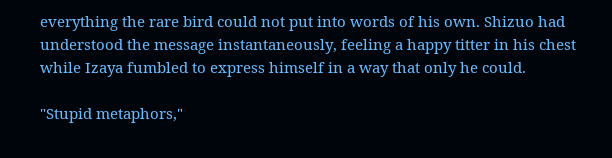everything the rare bird could not put into words of his own. Shizuo had understood the message instantaneously, feeling a happy titter in his chest while Izaya fumbled to express himself in a way that only he could.

"Stupid metaphors,"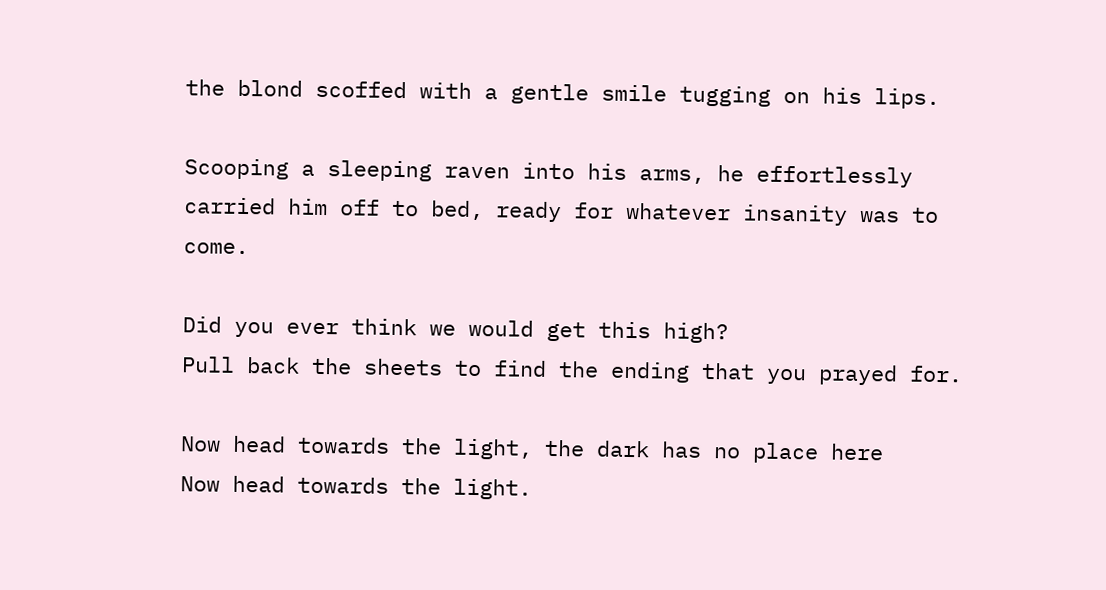the blond scoffed with a gentle smile tugging on his lips.

Scooping a sleeping raven into his arms, he effortlessly carried him off to bed, ready for whatever insanity was to come.

Did you ever think we would get this high?
Pull back the sheets to find the ending that you prayed for.

Now head towards the light, the dark has no place here
Now head towards the light.